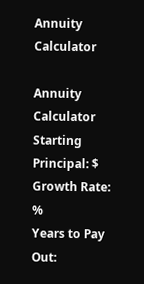Annuity Calculator

Annuity Calculator
Starting Principal: $
Growth Rate:   %
Years to Pay Out: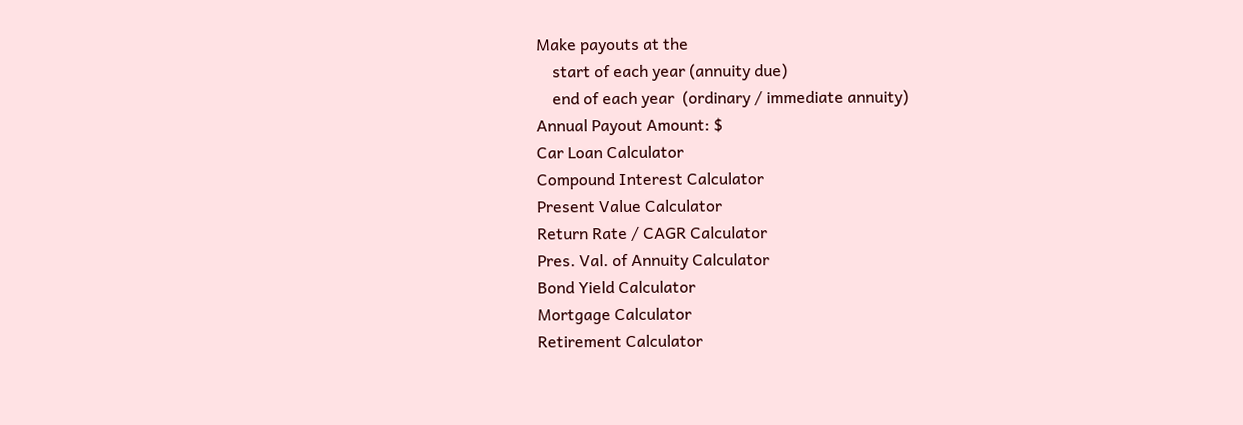Make payouts at the
    start of each year (annuity due)
    end of each year  (ordinary / immediate annuity)
Annual Payout Amount: $
Car Loan Calculator
Compound Interest Calculator
Present Value Calculator
Return Rate / CAGR Calculator
Pres. Val. of Annuity Calculator
Bond Yield Calculator
Mortgage Calculator
Retirement Calculator